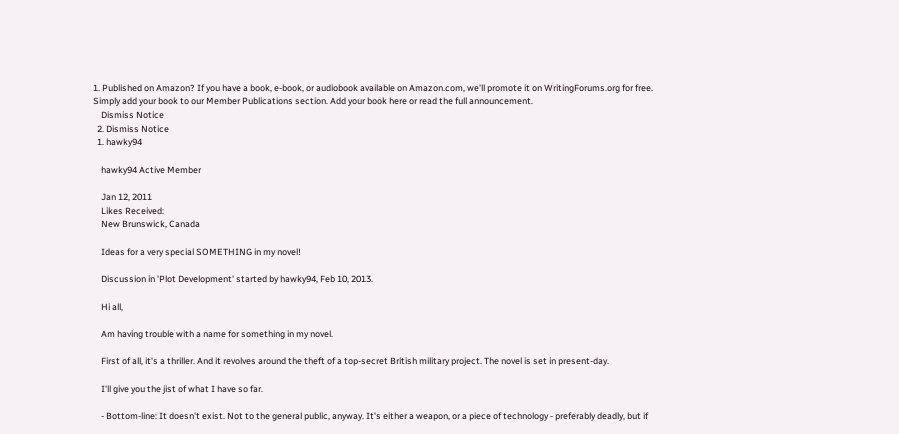1. Published on Amazon? If you have a book, e-book, or audiobook available on Amazon.com, we'll promote it on WritingForums.org for free. Simply add your book to our Member Publications section. Add your book here or read the full announcement.
    Dismiss Notice
  2. Dismiss Notice
  1. hawky94

    hawky94 Active Member

    Jan 12, 2011
    Likes Received:
    New Brunswick, Canada

    Ideas for a very special SOMETHING in my novel!

    Discussion in 'Plot Development' started by hawky94, Feb 10, 2013.

    Hi all,

    Am having trouble with a name for something in my novel.

    First of all, it's a thriller. And it revolves around the theft of a top-secret British military project. The novel is set in present-day.

    I'll give you the jist of what I have so far.

    - Bottom-line: It doesn't exist. Not to the general public, anyway. It's either a weapon, or a piece of technology - preferably deadly, but if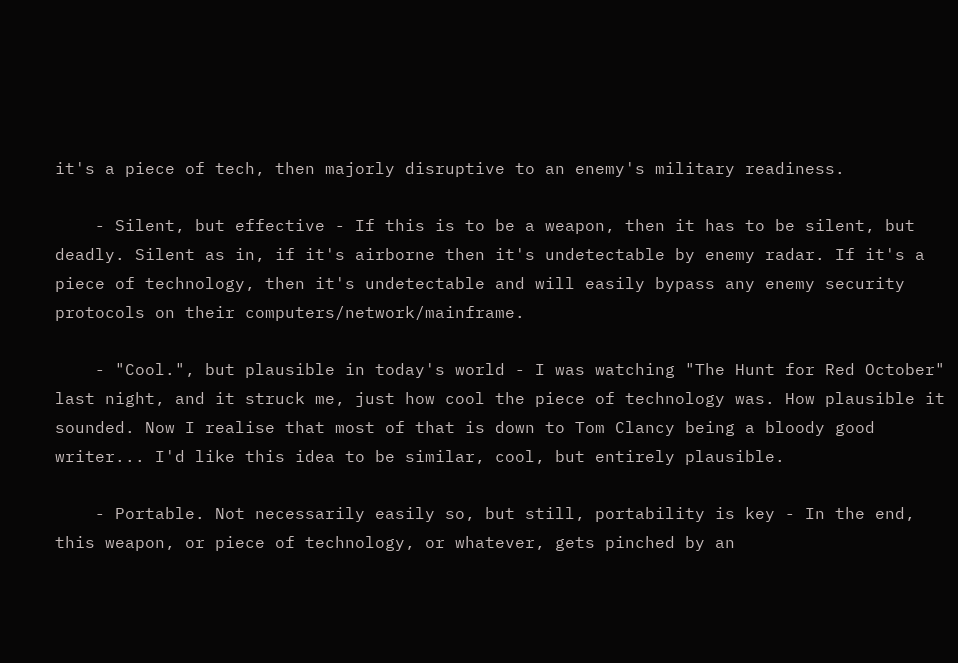it's a piece of tech, then majorly disruptive to an enemy's military readiness.

    - Silent, but effective - If this is to be a weapon, then it has to be silent, but deadly. Silent as in, if it's airborne then it's undetectable by enemy radar. If it's a piece of technology, then it's undetectable and will easily bypass any enemy security protocols on their computers/network/mainframe.

    - "Cool.", but plausible in today's world - I was watching "The Hunt for Red October" last night, and it struck me, just how cool the piece of technology was. How plausible it sounded. Now I realise that most of that is down to Tom Clancy being a bloody good writer... I'd like this idea to be similar, cool, but entirely plausible.

    - Portable. Not necessarily easily so, but still, portability is key - In the end, this weapon, or piece of technology, or whatever, gets pinched by an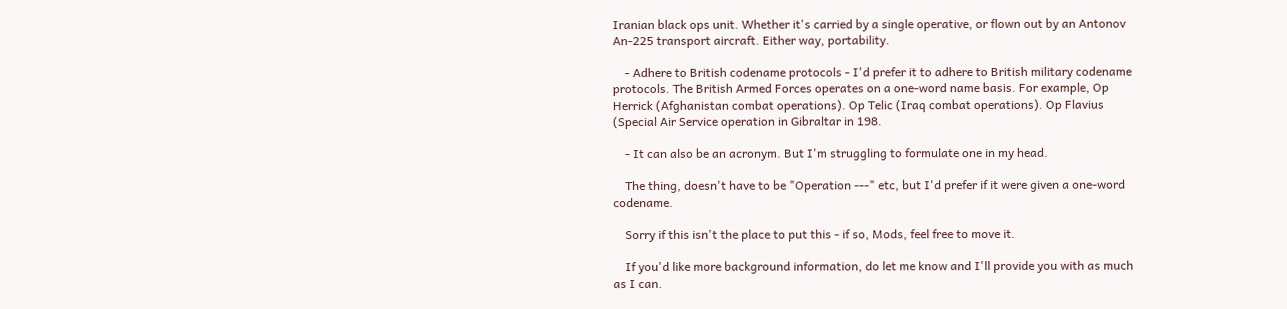Iranian black ops unit. Whether it's carried by a single operative, or flown out by an Antonov An-225 transport aircraft. Either way, portability.

    - Adhere to British codename protocols - I'd prefer it to adhere to British military codename protocols. The British Armed Forces operates on a one-word name basis. For example, Op Herrick (Afghanistan combat operations). Op Telic (Iraq combat operations). Op Flavius (Special Air Service operation in Gibraltar in 198.

    - It can also be an acronym. But I'm struggling to formulate one in my head.

    The thing, doesn't have to be "Operation ---" etc, but I'd prefer if it were given a one-word codename.

    Sorry if this isn't the place to put this - if so, Mods, feel free to move it.

    If you'd like more background information, do let me know and I'll provide you with as much as I can.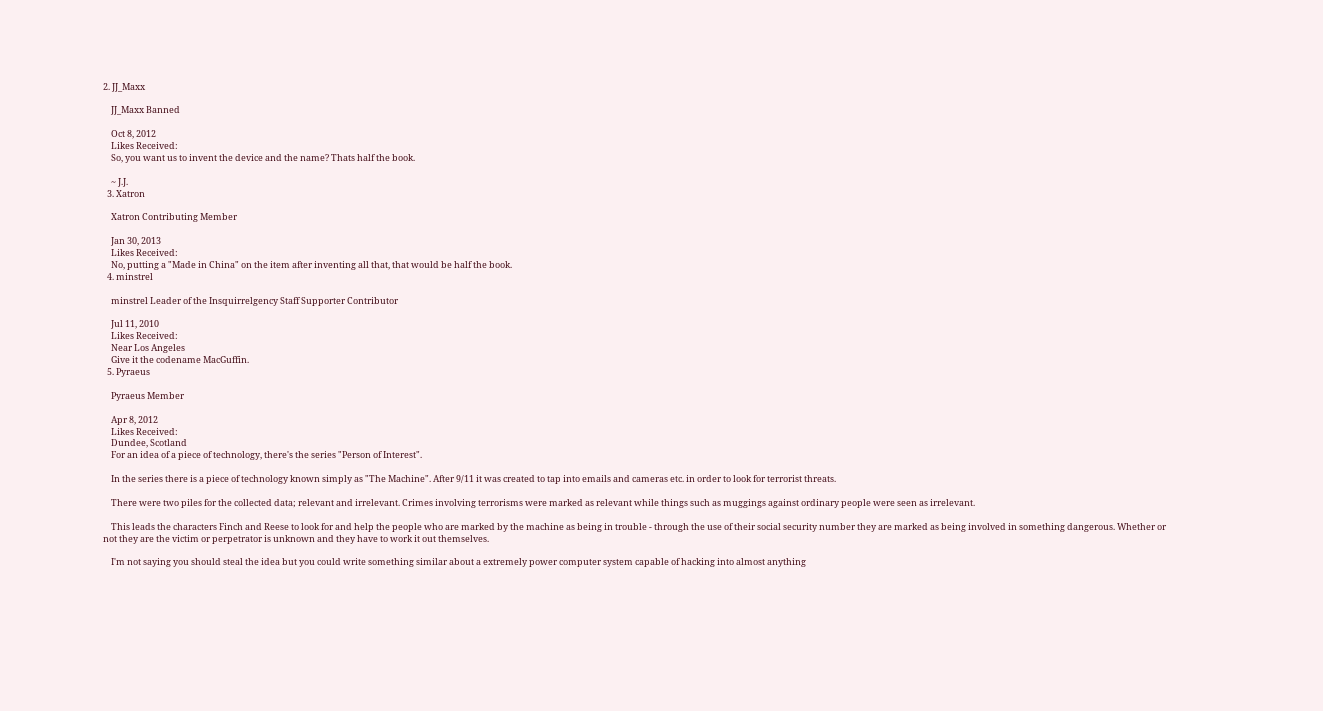2. JJ_Maxx

    JJ_Maxx Banned

    Oct 8, 2012
    Likes Received:
    So, you want us to invent the device and the name? Thats half the book.

    ~ J.J.
  3. Xatron

    Xatron Contributing Member

    Jan 30, 2013
    Likes Received:
    No, putting a "Made in China" on the item after inventing all that, that would be half the book.
  4. minstrel

    minstrel Leader of the Insquirrelgency Staff Supporter Contributor

    Jul 11, 2010
    Likes Received:
    Near Los Angeles
    Give it the codename MacGuffin.
  5. Pyraeus

    Pyraeus Member

    Apr 8, 2012
    Likes Received:
    Dundee, Scotland
    For an idea of a piece of technology, there's the series "Person of Interest".

    In the series there is a piece of technology known simply as "The Machine". After 9/11 it was created to tap into emails and cameras etc. in order to look for terrorist threats.

    There were two piles for the collected data; relevant and irrelevant. Crimes involving terrorisms were marked as relevant while things such as muggings against ordinary people were seen as irrelevant.

    This leads the characters Finch and Reese to look for and help the people who are marked by the machine as being in trouble - through the use of their social security number they are marked as being involved in something dangerous. Whether or not they are the victim or perpetrator is unknown and they have to work it out themselves.

    I'm not saying you should steal the idea but you could write something similar about a extremely power computer system capable of hacking into almost anything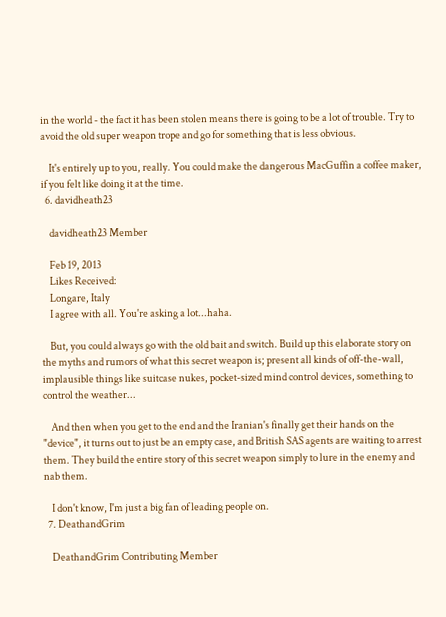in the world - the fact it has been stolen means there is going to be a lot of trouble. Try to avoid the old super weapon trope and go for something that is less obvious.

    It's entirely up to you, really. You could make the dangerous MacGuffin a coffee maker, if you felt like doing it at the time.
  6. davidheath23

    davidheath23 Member

    Feb 19, 2013
    Likes Received:
    Longare, Italy
    I agree with all. You're asking a lot...haha.

    But, you could always go with the old bait and switch. Build up this elaborate story on the myths and rumors of what this secret weapon is; present all kinds of off-the-wall, implausible things like suitcase nukes, pocket-sized mind control devices, something to control the weather...

    And then when you get to the end and the Iranian's finally get their hands on the "device", it turns out to just be an empty case, and British SAS agents are waiting to arrest them. They build the entire story of this secret weapon simply to lure in the enemy and nab them.

    I don't know, I'm just a big fan of leading people on.
  7. DeathandGrim

    DeathandGrim Contributing Member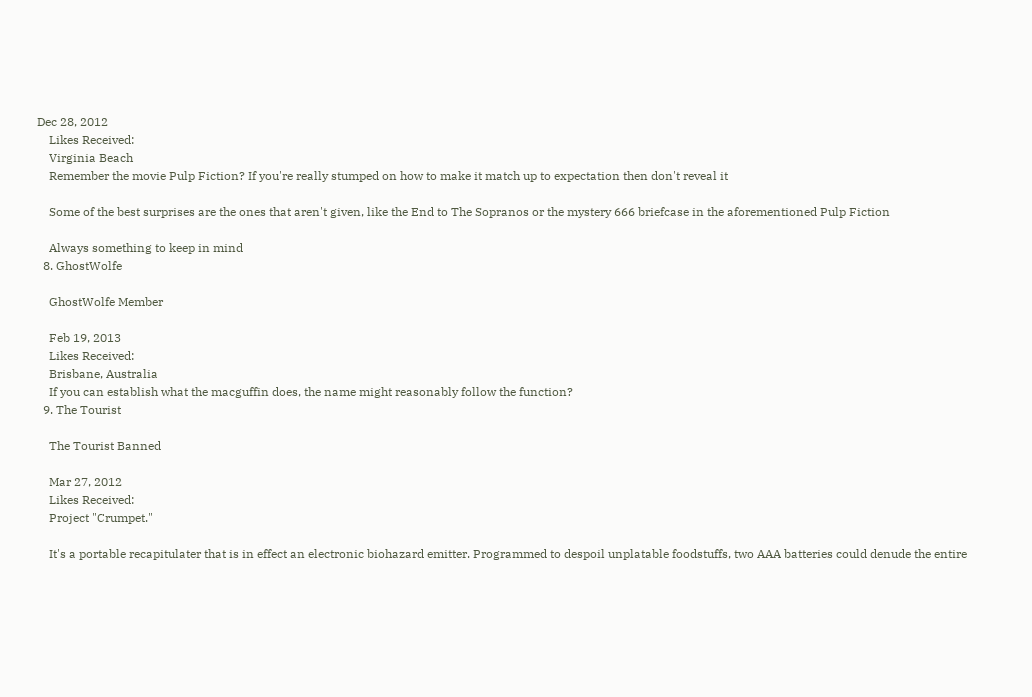Dec 28, 2012
    Likes Received:
    Virginia Beach
    Remember the movie Pulp Fiction? If you're really stumped on how to make it match up to expectation then don't reveal it

    Some of the best surprises are the ones that aren't given, like the End to The Sopranos or the mystery 666 briefcase in the aforementioned Pulp Fiction

    Always something to keep in mind
  8. GhostWolfe

    GhostWolfe Member

    Feb 19, 2013
    Likes Received:
    Brisbane, Australia
    If you can establish what the macguffin does, the name might reasonably follow the function?
  9. The Tourist

    The Tourist Banned

    Mar 27, 2012
    Likes Received:
    Project "Crumpet."

    It's a portable recapitulater that is in effect an electronic biohazard emitter. Programmed to despoil unplatable foodstuffs, two AAA batteries could denude the entire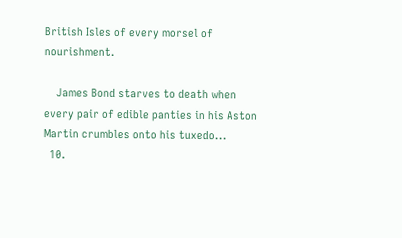British Isles of every morsel of nourishment.

    James Bond starves to death when every pair of edible panties in his Aston Martin crumbles onto his tuxedo...
  10.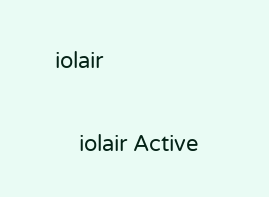iolair

    iolair Active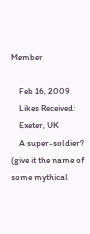Member

    Feb 16, 2009
    Likes Received:
    Exeter, UK
    A super-soldier? (give it the name of some mythical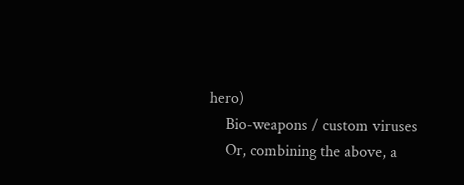hero)
    Bio-weapons / custom viruses
    Or, combining the above, a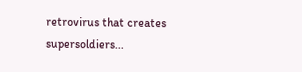retrovirus that creates supersoldiers...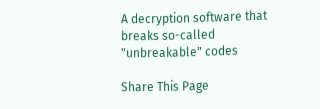A decryption software that breaks so-called "unbreakable" codes

Share This Page